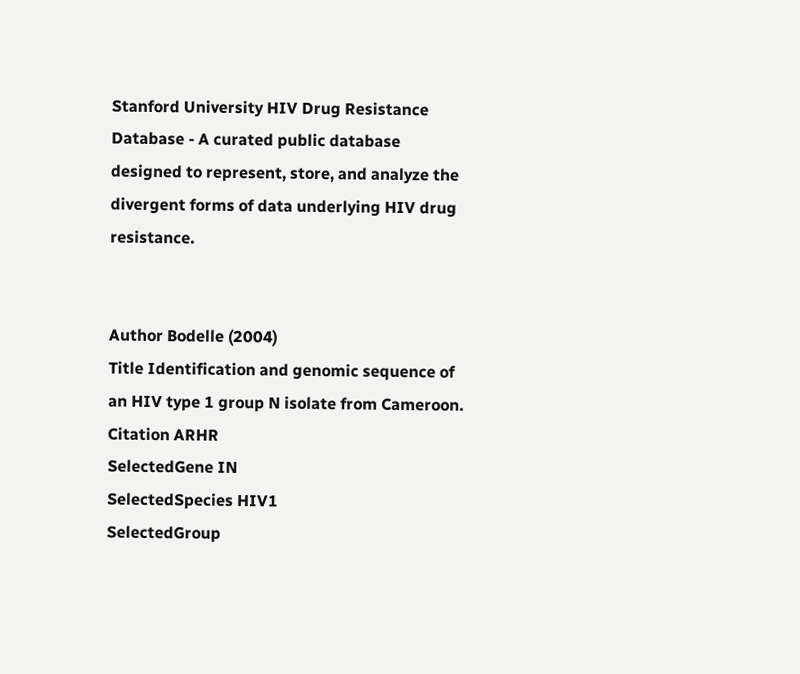Stanford University HIV Drug Resistance Database - A curated public database designed to represent, store, and analyze the divergent forms of data underlying HIV drug resistance.


Author Bodelle (2004)
Title Identification and genomic sequence of an HIV type 1 group N isolate from Cameroon.
Citation ARHR
SelectedGene IN
SelectedSpecies HIV1
SelectedGroup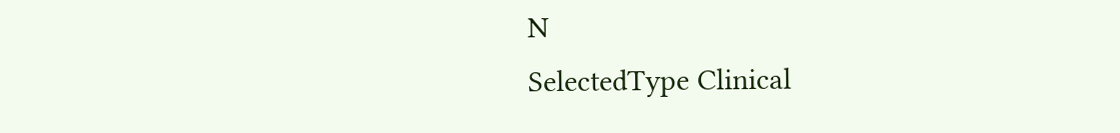N
SelectedType Clinical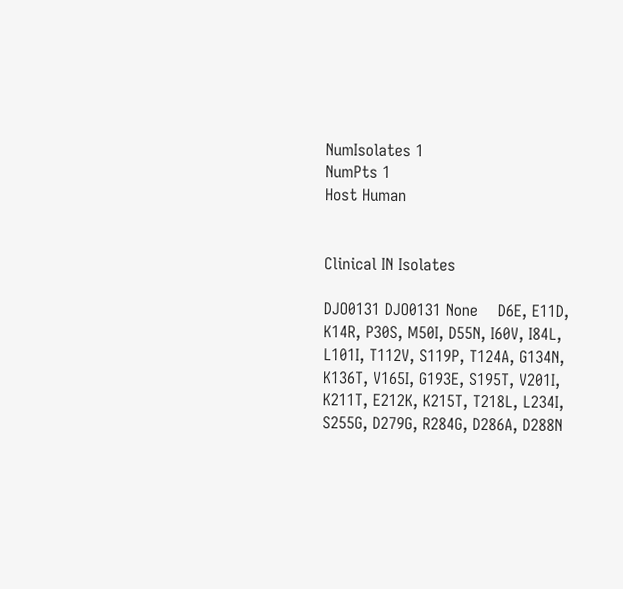NumIsolates 1
NumPts 1
Host Human


Clinical IN Isolates

DJO0131 DJO0131 None    D6E, E11D, K14R, P30S, M50I, D55N, I60V, I84L, L101I, T112V, S119P, T124A, G134N, K136T, V165I, G193E, S195T, V201I, K211T, E212K, K215T, T218L, L234I, S255G, D279G, R284G, D286A, D288N